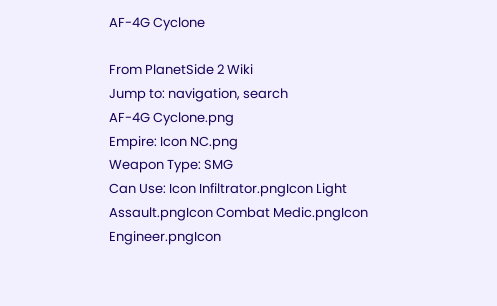AF-4G Cyclone

From PlanetSide 2 Wiki
Jump to: navigation, search
AF-4G Cyclone.png
Empire: Icon NC.png
Weapon Type: SMG
Can Use: Icon Infiltrator.pngIcon Light Assault.pngIcon Combat Medic.pngIcon Engineer.pngIcon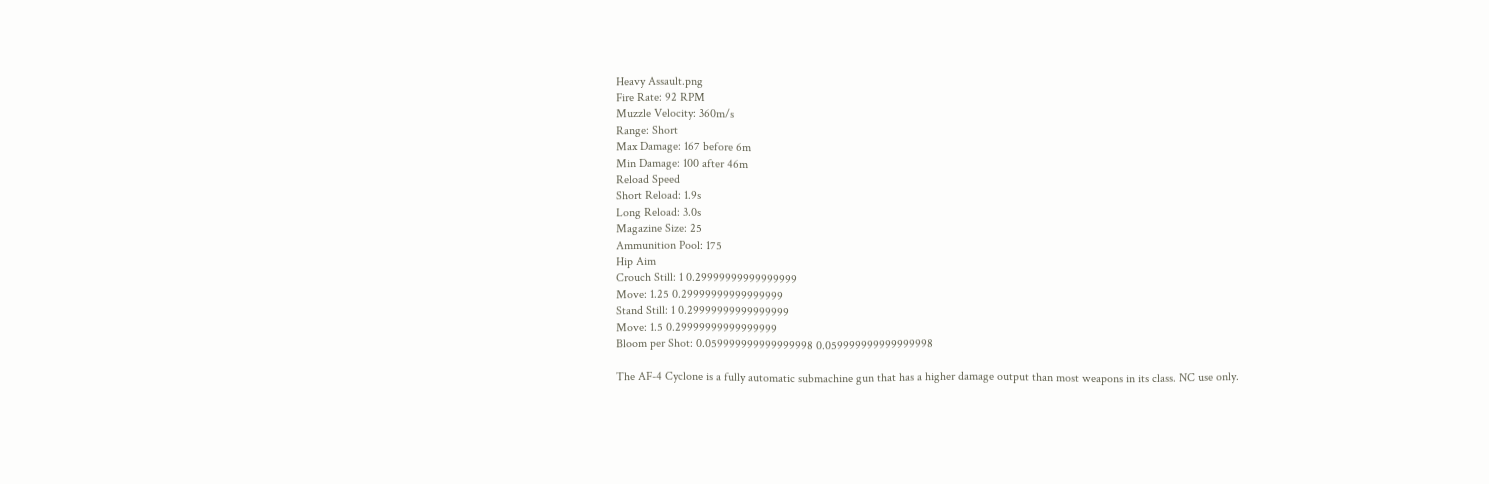Heavy Assault.png
Fire Rate: 92 RPM
Muzzle Velocity: 360m/s
Range: Short
Max Damage: 167 before 6m
Min Damage: 100 after 46m
Reload Speed
Short Reload: 1.9s
Long Reload: 3.0s
Magazine Size: 25
Ammunition Pool: 175
Hip Aim
Crouch Still: 1 0.29999999999999999
Move: 1.25 0.29999999999999999
Stand Still: 1 0.29999999999999999
Move: 1.5 0.29999999999999999
Bloom per Shot: 0.059999999999999998 0.059999999999999998

The AF-4 Cyclone is a fully automatic submachine gun that has a higher damage output than most weapons in its class. NC use only.